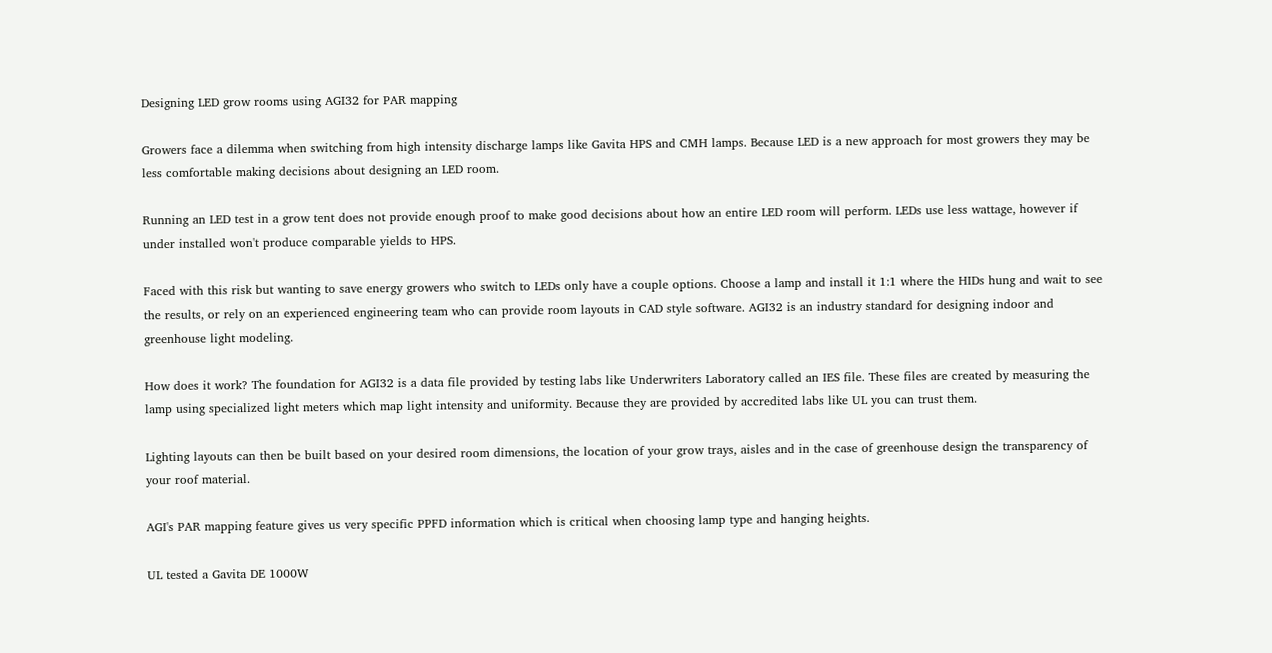Designing LED grow rooms using AGI32 for PAR mapping

Growers face a dilemma when switching from high intensity discharge lamps like Gavita HPS and CMH lamps. Because LED is a new approach for most growers they may be less comfortable making decisions about designing an LED room.

Running an LED test in a grow tent does not provide enough proof to make good decisions about how an entire LED room will perform. LEDs use less wattage, however if under installed won't produce comparable yields to HPS.

Faced with this risk but wanting to save energy growers who switch to LEDs only have a couple options. Choose a lamp and install it 1:1 where the HIDs hung and wait to see the results, or rely on an experienced engineering team who can provide room layouts in CAD style software. AGI32 is an industry standard for designing indoor and greenhouse light modeling.

How does it work? The foundation for AGI32 is a data file provided by testing labs like Underwriters Laboratory called an IES file. These files are created by measuring the lamp using specialized light meters which map light intensity and uniformity. Because they are provided by accredited labs like UL you can trust them.

Lighting layouts can then be built based on your desired room dimensions, the location of your grow trays, aisles and in the case of greenhouse design the transparency of your roof material.

AGI's PAR mapping feature gives us very specific PPFD information which is critical when choosing lamp type and hanging heights.

UL tested a Gavita DE 1000W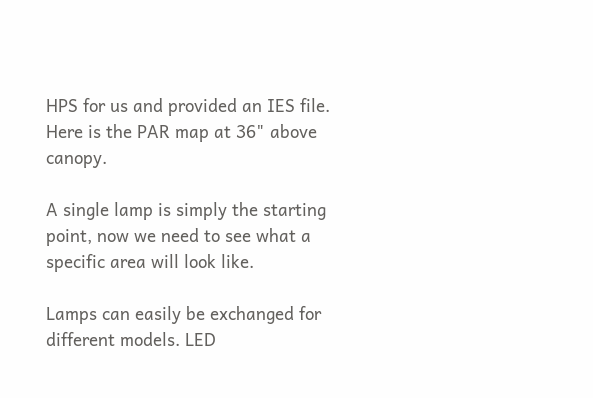HPS for us and provided an IES file. Here is the PAR map at 36" above canopy.

A single lamp is simply the starting point, now we need to see what a specific area will look like.

Lamps can easily be exchanged for different models. LED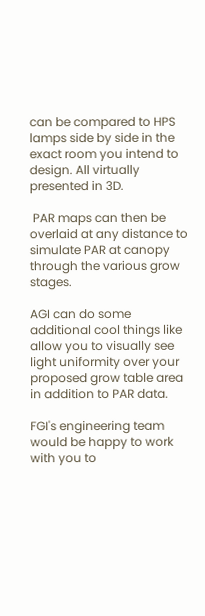can be compared to HPS lamps side by side in the exact room you intend to design. All virtually presented in 3D.

 PAR maps can then be overlaid at any distance to simulate PAR at canopy through the various grow stages.

AGI can do some additional cool things like allow you to visually see light uniformity over your proposed grow table area in addition to PAR data.

FGI's engineering team would be happy to work with you to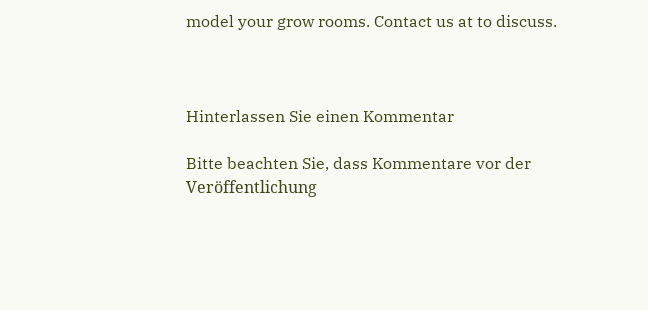model your grow rooms. Contact us at to discuss.



Hinterlassen Sie einen Kommentar

Bitte beachten Sie, dass Kommentare vor der Veröffentlichung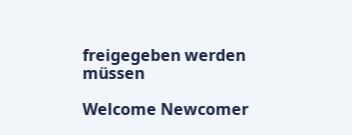freigegeben werden müssen

Welcome Newcomer